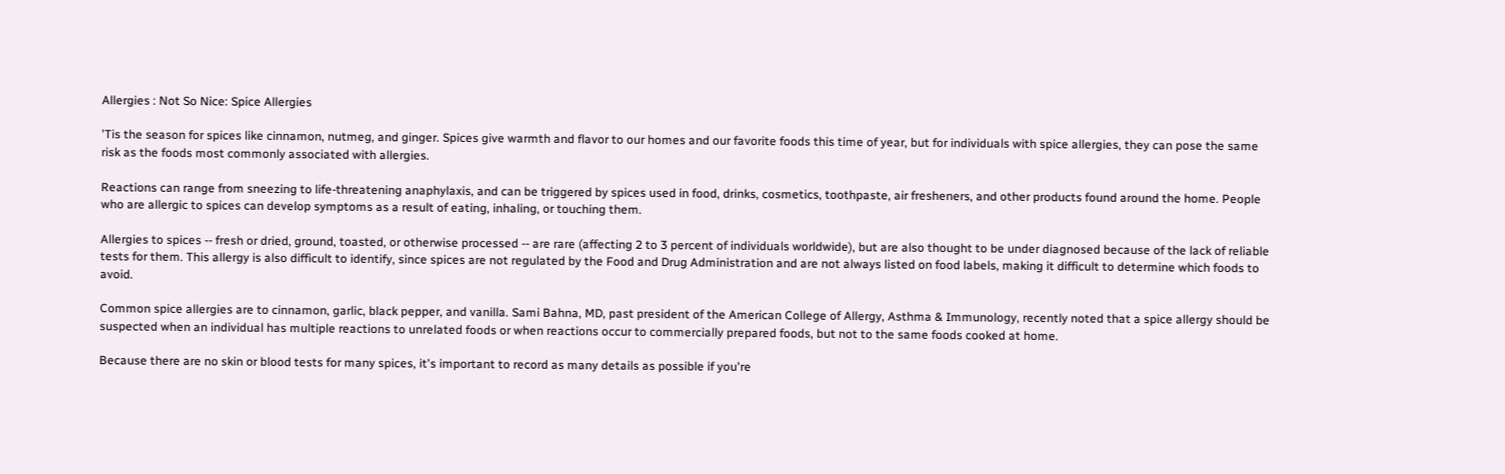Allergies : Not So Nice: Spice Allergies

'Tis the season for spices like cinnamon, nutmeg, and ginger. Spices give warmth and flavor to our homes and our favorite foods this time of year, but for individuals with spice allergies, they can pose the same risk as the foods most commonly associated with allergies.

Reactions can range from sneezing to life-threatening anaphylaxis, and can be triggered by spices used in food, drinks, cosmetics, toothpaste, air fresheners, and other products found around the home. People who are allergic to spices can develop symptoms as a result of eating, inhaling, or touching them.

Allergies to spices -- fresh or dried, ground, toasted, or otherwise processed -- are rare (affecting 2 to 3 percent of individuals worldwide), but are also thought to be under diagnosed because of the lack of reliable tests for them. This allergy is also difficult to identify, since spices are not regulated by the Food and Drug Administration and are not always listed on food labels, making it difficult to determine which foods to avoid.

Common spice allergies are to cinnamon, garlic, black pepper, and vanilla. Sami Bahna, MD, past president of the American College of Allergy, Asthma & Immunology, recently noted that a spice allergy should be suspected when an individual has multiple reactions to unrelated foods or when reactions occur to commercially prepared foods, but not to the same foods cooked at home.

Because there are no skin or blood tests for many spices, it's important to record as many details as possible if you're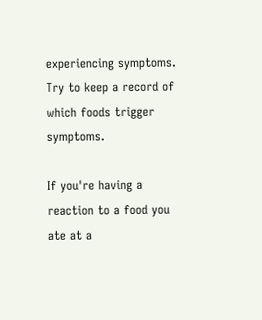experiencing symptoms. Try to keep a record of which foods trigger symptoms.

If you're having a reaction to a food you ate at a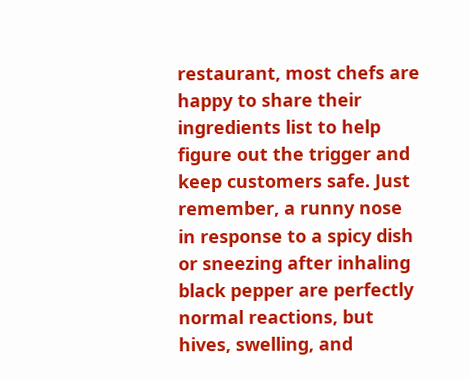restaurant, most chefs are happy to share their ingredients list to help figure out the trigger and keep customers safe. Just remember, a runny nose in response to a spicy dish or sneezing after inhaling black pepper are perfectly normal reactions, but hives, swelling, and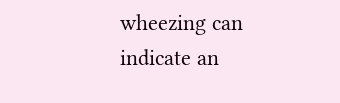wheezing can indicate an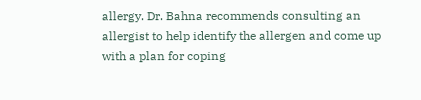allergy. Dr. Bahna recommends consulting an allergist to help identify the allergen and come up with a plan for coping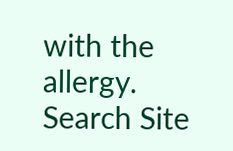with the allergy.
Search Site